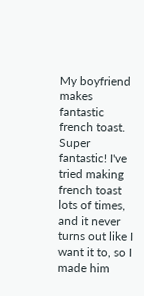My boyfriend makes fantastic french toast. Super fantastic! I've tried making french toast lots of times, and it never turns out like I want it to, so I made him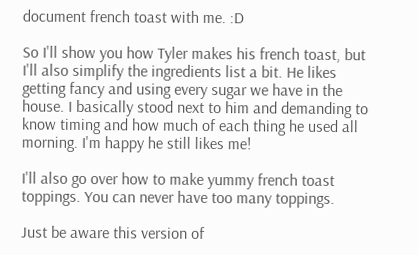document french toast with me. :D

So I'll show you how Tyler makes his french toast, but I'll also simplify the ingredients list a bit. He likes getting fancy and using every sugar we have in the house. I basically stood next to him and demanding to know timing and how much of each thing he used all morning. I'm happy he still likes me!

I'll also go over how to make yummy french toast toppings. You can never have too many toppings.

Just be aware this version of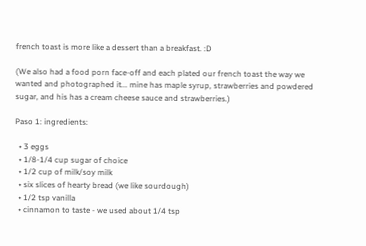french toast is more like a dessert than a breakfast. :D

(We also had a food porn face-off and each plated our french toast the way we wanted and photographed it... mine has maple syrup, strawberries and powdered sugar, and his has a cream cheese sauce and strawberries.)

Paso 1: ingredients:

  • 3 eggs
  • 1/8-1/4 cup sugar of choice
  • 1/2 cup of milk/soy milk
  • six slices of hearty bread (we like sourdough)
  • 1/2 tsp vanilla
  • cinnamon to taste - we used about 1/4 tsp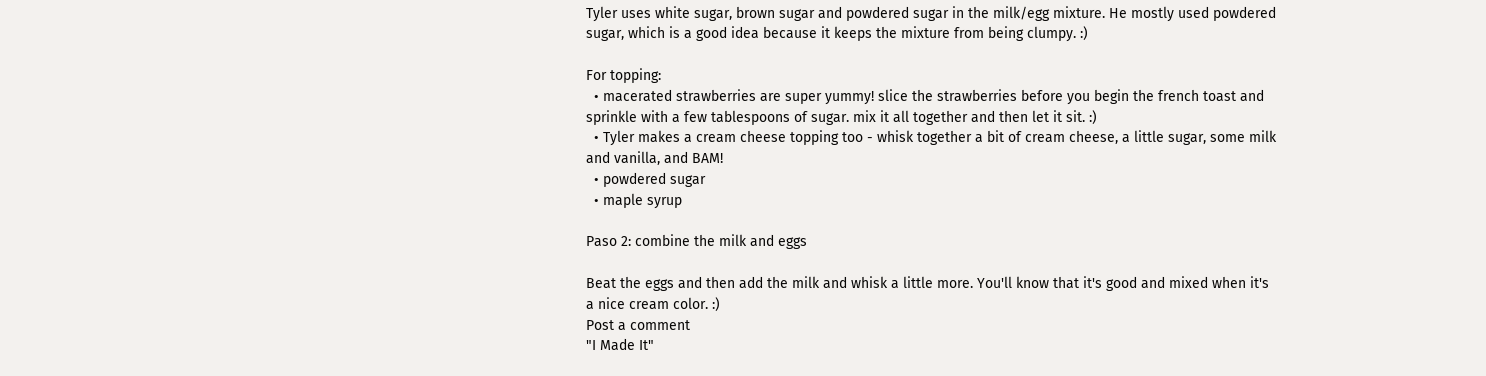Tyler uses white sugar, brown sugar and powdered sugar in the milk/egg mixture. He mostly used powdered sugar, which is a good idea because it keeps the mixture from being clumpy. :)

For topping:
  • macerated strawberries are super yummy! slice the strawberries before you begin the french toast and sprinkle with a few tablespoons of sugar. mix it all together and then let it sit. :)
  • Tyler makes a cream cheese topping too - whisk together a bit of cream cheese, a little sugar, some milk and vanilla, and BAM!
  • powdered sugar
  • maple syrup

Paso 2: combine the milk and eggs

Beat the eggs and then add the milk and whisk a little more. You'll know that it's good and mixed when it's a nice cream color. :)
Post a comment
"I Made It"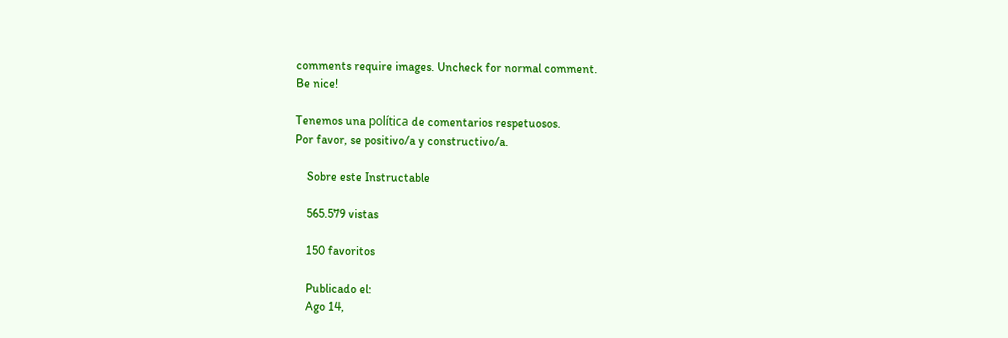comments require images. Uncheck for normal comment.
Be nice!

Tenemos una política de comentarios respetuosos.
Por favor, se positivo/a y constructivo/a.

    Sobre este Instructable

    565.579 vistas

    150 favoritos

    Publicado el:
    Ago 14,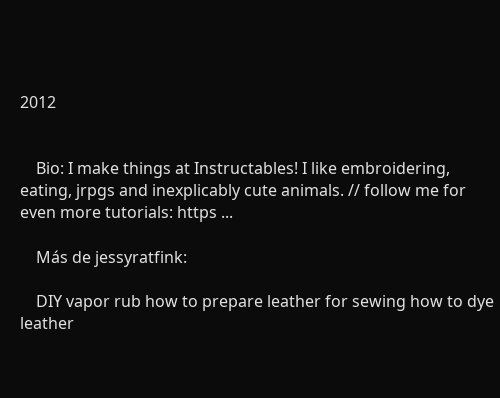2012


    Bio: I make things at Instructables! I like embroidering, eating, jrpgs and inexplicably cute animals. // follow me for even more tutorials: https ...

    Más de jessyratfink:

    DIY vapor rub how to prepare leather for sewing how to dye leather